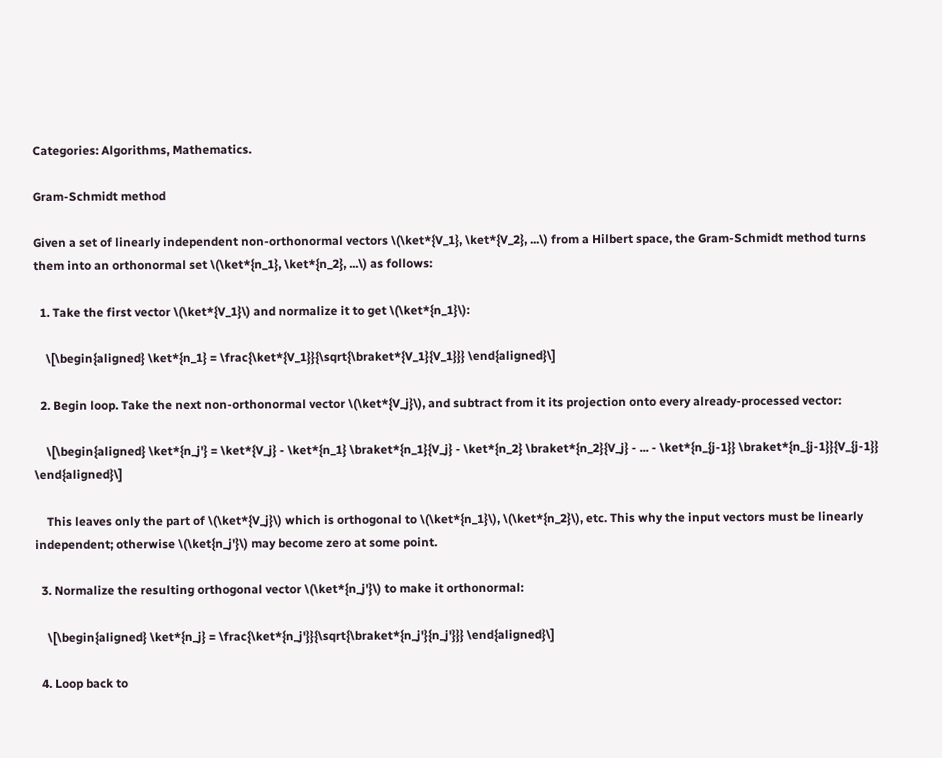Categories: Algorithms, Mathematics.

Gram-Schmidt method

Given a set of linearly independent non-orthonormal vectors \(\ket*{V_1}, \ket*{V_2}, ...\) from a Hilbert space, the Gram-Schmidt method turns them into an orthonormal set \(\ket*{n_1}, \ket*{n_2}, ...\) as follows:

  1. Take the first vector \(\ket*{V_1}\) and normalize it to get \(\ket*{n_1}\):

    \[\begin{aligned} \ket*{n_1} = \frac{\ket*{V_1}}{\sqrt{\braket*{V_1}{V_1}}} \end{aligned}\]

  2. Begin loop. Take the next non-orthonormal vector \(\ket*{V_j}\), and subtract from it its projection onto every already-processed vector:

    \[\begin{aligned} \ket*{n_j'} = \ket*{V_j} - \ket*{n_1} \braket*{n_1}{V_j} - \ket*{n_2} \braket*{n_2}{V_j} - ... - \ket*{n_{j-1}} \braket*{n_{j-1}}{V_{j-1}} \end{aligned}\]

    This leaves only the part of \(\ket*{V_j}\) which is orthogonal to \(\ket*{n_1}\), \(\ket*{n_2}\), etc. This why the input vectors must be linearly independent; otherwise \(\ket{n_j'}\) may become zero at some point.

  3. Normalize the resulting orthogonal vector \(\ket*{n_j'}\) to make it orthonormal:

    \[\begin{aligned} \ket*{n_j} = \frac{\ket*{n_j'}}{\sqrt{\braket*{n_j'}{n_j'}}} \end{aligned}\]

  4. Loop back to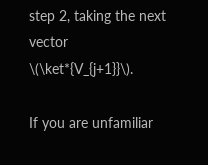step 2, taking the next vector \(\ket*{V_{j+1}}\).

If you are unfamiliar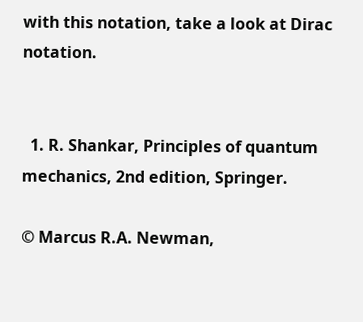with this notation, take a look at Dirac notation.


  1. R. Shankar, Principles of quantum mechanics, 2nd edition, Springer.

© Marcus R.A. Newman,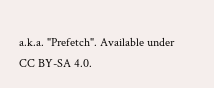a.k.a. "Prefetch". Available under CC BY-SA 4.0.